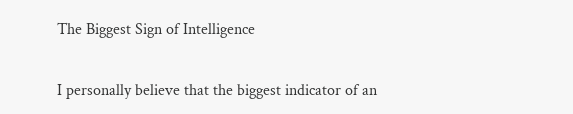The Biggest Sign of Intelligence

I personally believe that the biggest indicator of an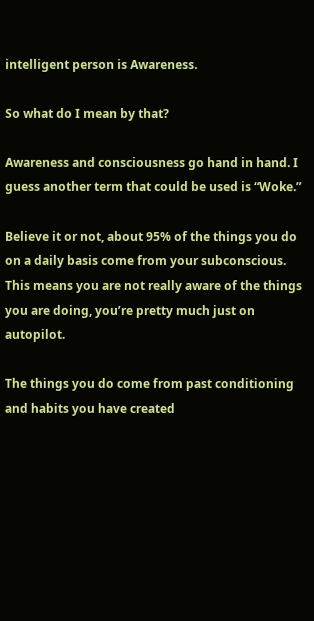intelligent person is Awareness.

So what do I mean by that?

Awareness and consciousness go hand in hand. I guess another term that could be used is “Woke.”

Believe it or not, about 95% of the things you do on a daily basis come from your subconscious. This means you are not really aware of the things you are doing, you’re pretty much just on autopilot.

The things you do come from past conditioning and habits you have created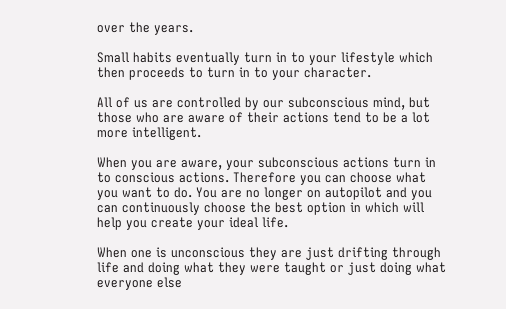over the years.

Small habits eventually turn in to your lifestyle which then proceeds to turn in to your character.

All of us are controlled by our subconscious mind, but those who are aware of their actions tend to be a lot more intelligent.

When you are aware, your subconscious actions turn in to conscious actions. Therefore you can choose what you want to do. You are no longer on autopilot and you can continuously choose the best option in which will help you create your ideal life.

When one is unconscious they are just drifting through life and doing what they were taught or just doing what everyone else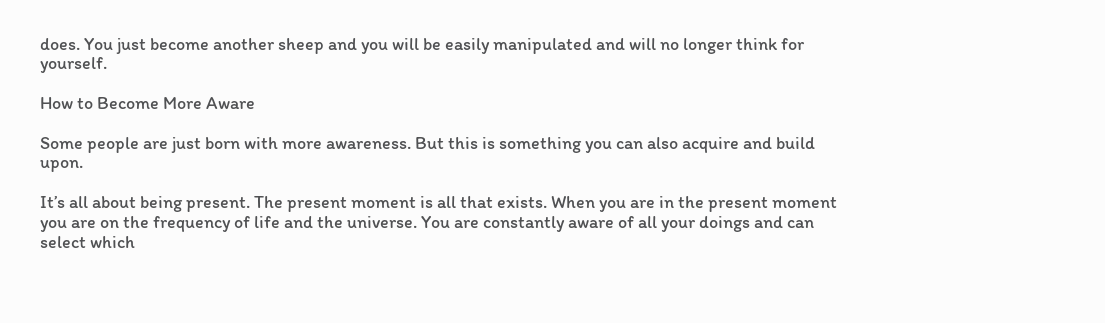does. You just become another sheep and you will be easily manipulated and will no longer think for yourself.

How to Become More Aware

Some people are just born with more awareness. But this is something you can also acquire and build upon.

It’s all about being present. The present moment is all that exists. When you are in the present moment you are on the frequency of life and the universe. You are constantly aware of all your doings and can select which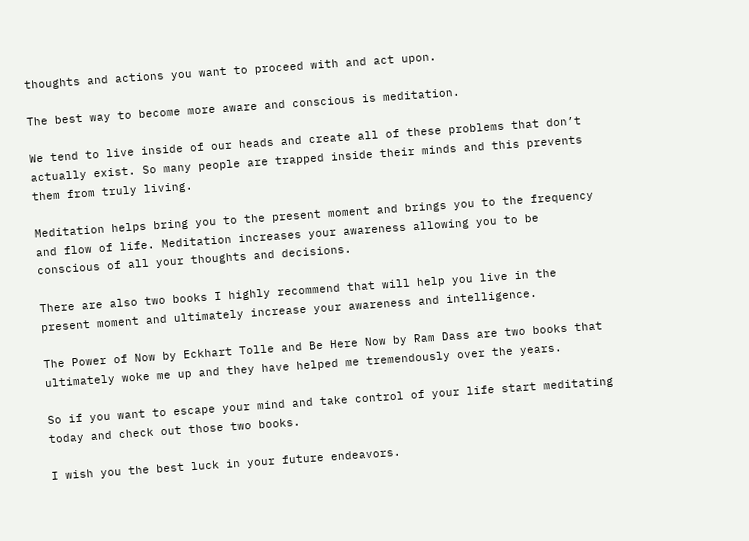thoughts and actions you want to proceed with and act upon.

The best way to become more aware and conscious is meditation.

We tend to live inside of our heads and create all of these problems that don’t actually exist. So many people are trapped inside their minds and this prevents them from truly living.

Meditation helps bring you to the present moment and brings you to the frequency and flow of life. Meditation increases your awareness allowing you to be conscious of all your thoughts and decisions.

There are also two books I highly recommend that will help you live in the present moment and ultimately increase your awareness and intelligence.

The Power of Now by Eckhart Tolle and Be Here Now by Ram Dass are two books that ultimately woke me up and they have helped me tremendously over the years.

So if you want to escape your mind and take control of your life start meditating today and check out those two books.

I wish you the best luck in your future endeavors.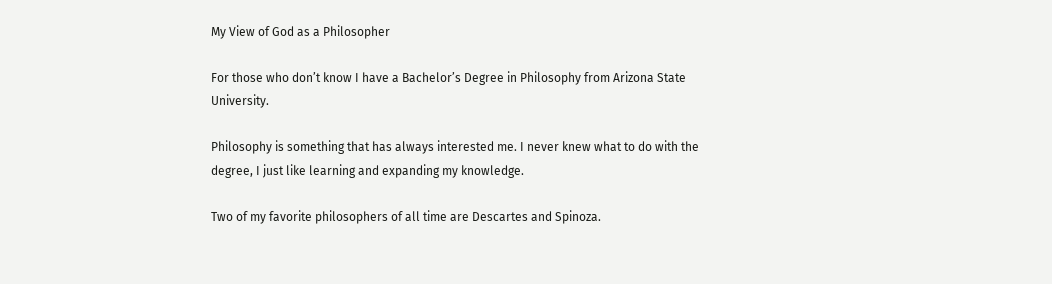My View of God as a Philosopher

For those who don’t know I have a Bachelor’s Degree in Philosophy from Arizona State University.

Philosophy is something that has always interested me. I never knew what to do with the degree, I just like learning and expanding my knowledge.

Two of my favorite philosophers of all time are Descartes and Spinoza.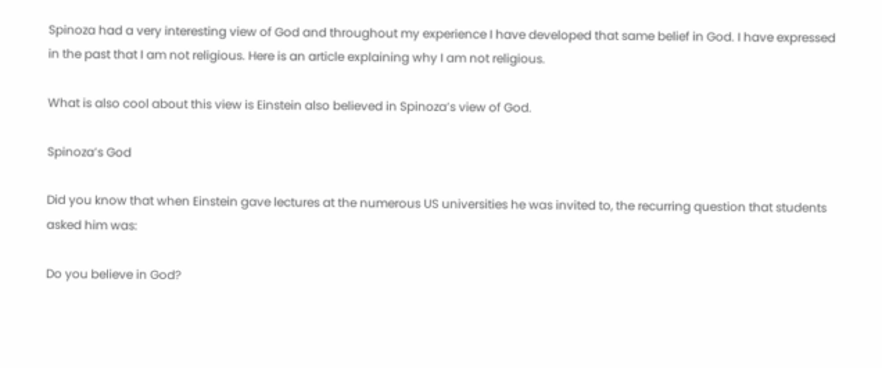Spinoza had a very interesting view of God and throughout my experience I have developed that same belief in God. I have expressed in the past that I am not religious. Here is an article explaining why I am not religious.

What is also cool about this view is Einstein also believed in Spinoza’s view of God.

Spinoza’s God

Did you know that when Einstein gave lectures at the numerous US universities he was invited to, the recurring question that students asked him was:

Do you believe in God?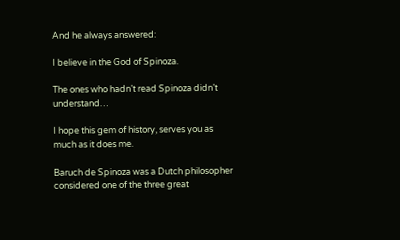And he always answered:

I believe in the God of Spinoza.

The ones who hadn’t read Spinoza didn’t understand…

I hope this gem of history, serves you as much as it does me.

Baruch de Spinoza was a Dutch philosopher considered one of the three great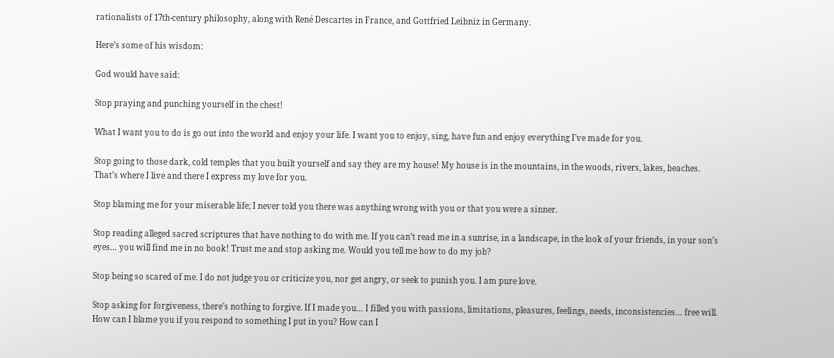rationalists of 17th-century philosophy, along with René Descartes in France, and Gottfried Leibniz in Germany.

Here’s some of his wisdom:

God would have said:

Stop praying and punching yourself in the chest!

What I want you to do is go out into the world and enjoy your life. I want you to enjoy, sing, have fun and enjoy everything I’ve made for you.

Stop going to those dark, cold temples that you built yourself and say they are my house! My house is in the mountains, in the woods, rivers, lakes, beaches. That’s where I live and there I express my love for you.

Stop blaming me for your miserable life; I never told you there was anything wrong with you or that you were a sinner.

Stop reading alleged sacred scriptures that have nothing to do with me. If you can’t read me in a sunrise, in a landscape, in the look of your friends, in your son’s eyes… you will find me in no book! Trust me and stop asking me. Would you tell me how to do my job?

Stop being so scared of me. I do not judge you or criticize you, nor get angry, or seek to punish you. I am pure love.

Stop asking for forgiveness, there’s nothing to forgive. If I made you… I filled you with passions, limitations, pleasures, feelings, needs, inconsistencies… free will. How can I blame you if you respond to something I put in you? How can I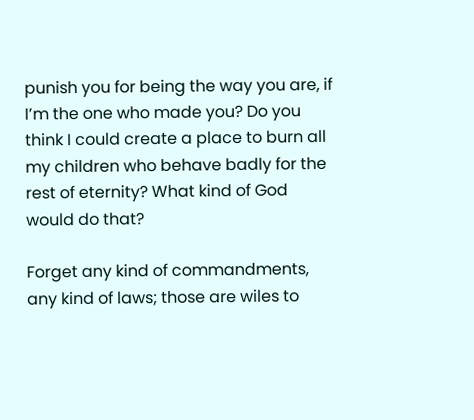punish you for being the way you are, if I’m the one who made you? Do you think I could create a place to burn all my children who behave badly for the rest of eternity? What kind of God would do that?

Forget any kind of commandments, any kind of laws; those are wiles to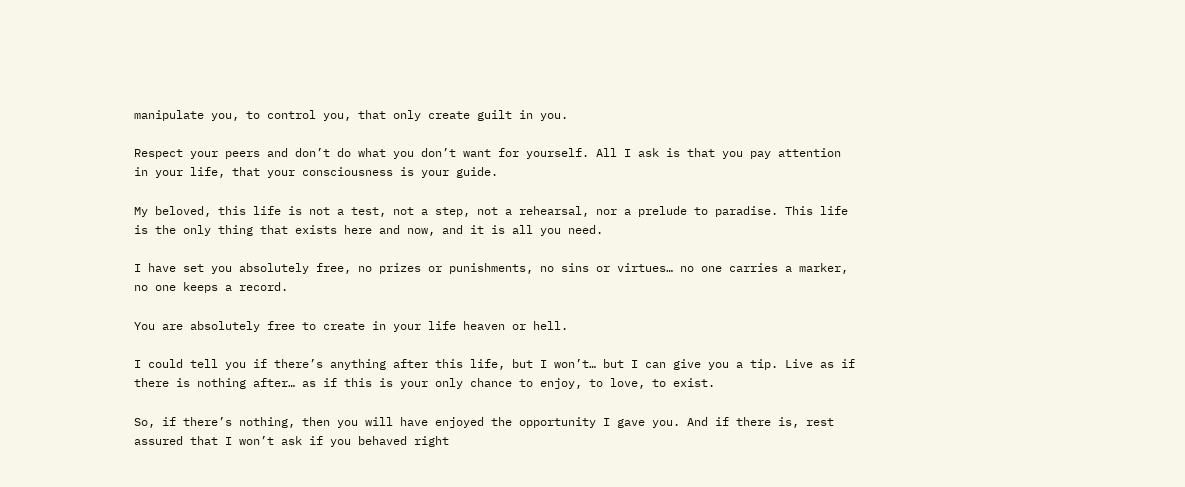manipulate you, to control you, that only create guilt in you.

Respect your peers and don’t do what you don’t want for yourself. All I ask is that you pay attention in your life, that your consciousness is your guide.

My beloved, this life is not a test, not a step, not a rehearsal, nor a prelude to paradise. This life is the only thing that exists here and now, and it is all you need.

I have set you absolutely free, no prizes or punishments, no sins or virtues… no one carries a marker, no one keeps a record.

You are absolutely free to create in your life heaven or hell.

I could tell you if there’s anything after this life, but I won’t… but I can give you a tip. Live as if there is nothing after… as if this is your only chance to enjoy, to love, to exist.

So, if there’s nothing, then you will have enjoyed the opportunity I gave you. And if there is, rest assured that I won’t ask if you behaved right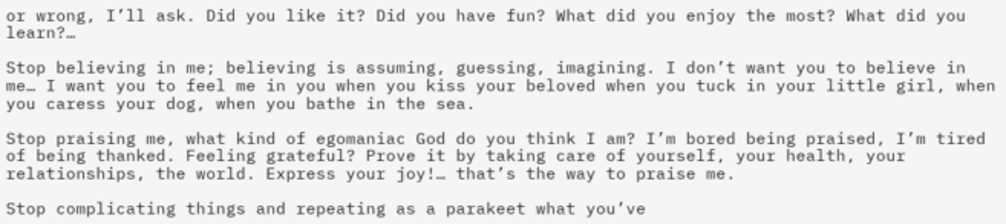or wrong, I’ll ask. Did you like it? Did you have fun? What did you enjoy the most? What did you learn?…

Stop believing in me; believing is assuming, guessing, imagining. I don’t want you to believe in me… I want you to feel me in you when you kiss your beloved when you tuck in your little girl, when you caress your dog, when you bathe in the sea.

Stop praising me, what kind of egomaniac God do you think I am? I’m bored being praised, I’m tired of being thanked. Feeling grateful? Prove it by taking care of yourself, your health, your relationships, the world. Express your joy!… that’s the way to praise me.

Stop complicating things and repeating as a parakeet what you’ve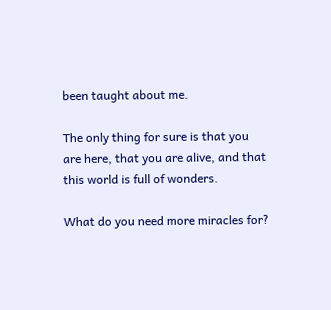been taught about me.

The only thing for sure is that you are here, that you are alive, and that this world is full of wonders.

What do you need more miracles for?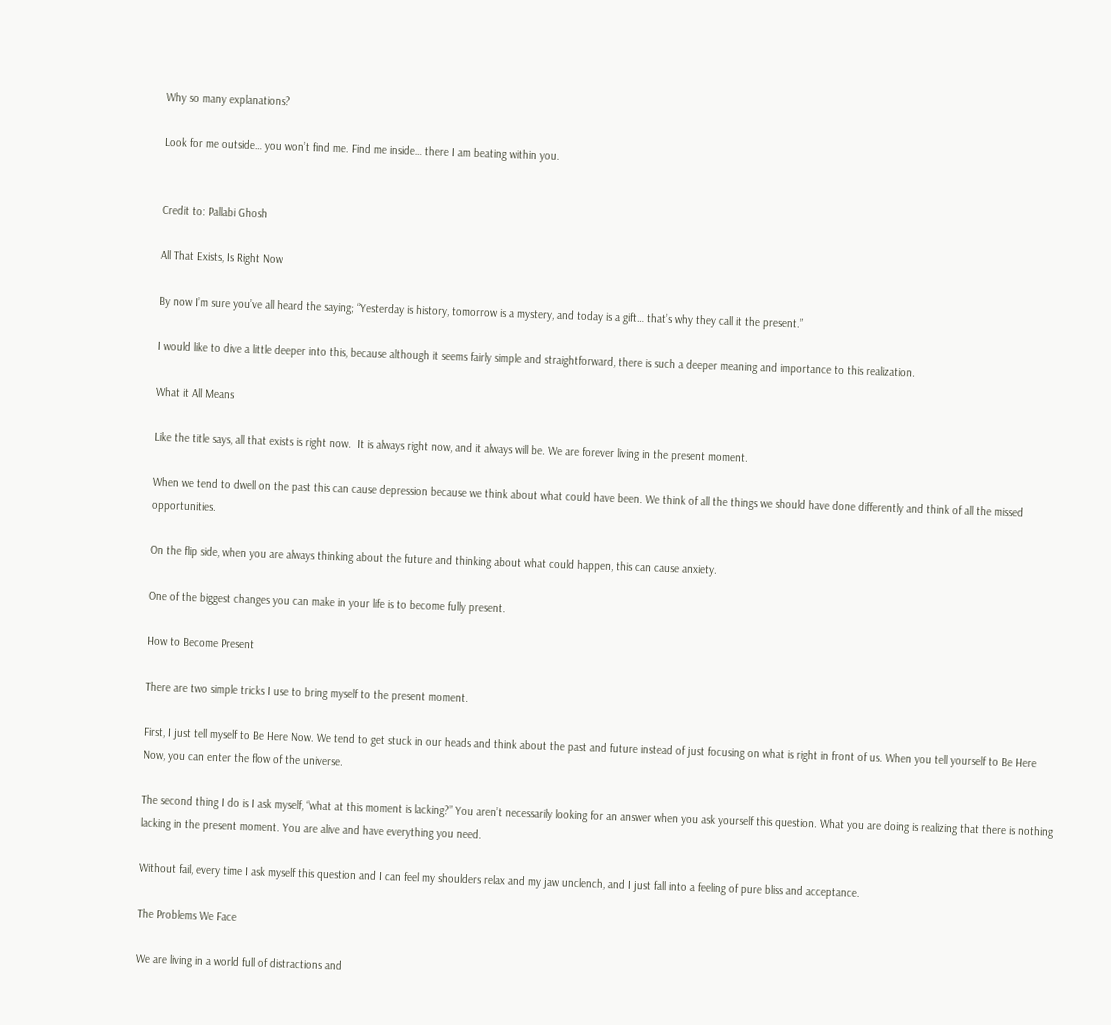Why so many explanations?

Look for me outside… you won’t find me. Find me inside… there I am beating within you.


Credit to: Pallabi Ghosh

All That Exists, Is Right Now

By now I’m sure you’ve all heard the saying; “Yesterday is history, tomorrow is a mystery, and today is a gift… that’s why they call it the present.”

I would like to dive a little deeper into this, because although it seems fairly simple and straightforward, there is such a deeper meaning and importance to this realization.

What it All Means

Like the title says, all that exists is right now.  It is always right now, and it always will be. We are forever living in the present moment.

When we tend to dwell on the past this can cause depression because we think about what could have been. We think of all the things we should have done differently and think of all the missed opportunities.

On the flip side, when you are always thinking about the future and thinking about what could happen, this can cause anxiety.

One of the biggest changes you can make in your life is to become fully present.

How to Become Present

There are two simple tricks I use to bring myself to the present moment.

First, I just tell myself to Be Here Now. We tend to get stuck in our heads and think about the past and future instead of just focusing on what is right in front of us. When you tell yourself to Be Here Now, you can enter the flow of the universe.

The second thing I do is I ask myself, “what at this moment is lacking?” You aren’t necessarily looking for an answer when you ask yourself this question. What you are doing is realizing that there is nothing lacking in the present moment. You are alive and have everything you need.

Without fail, every time I ask myself this question and I can feel my shoulders relax and my jaw unclench, and I just fall into a feeling of pure bliss and acceptance.

The Problems We Face

We are living in a world full of distractions and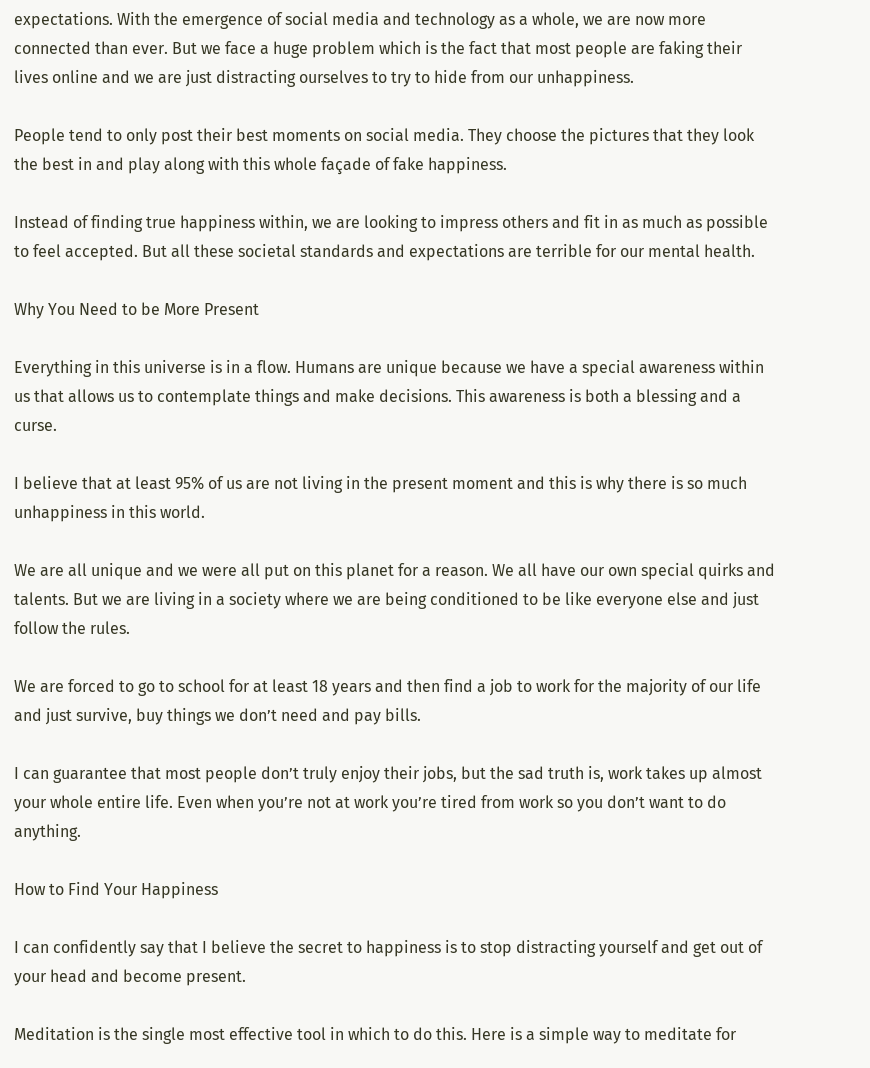expectations. With the emergence of social media and technology as a whole, we are now more connected than ever. But we face a huge problem which is the fact that most people are faking their lives online and we are just distracting ourselves to try to hide from our unhappiness.

People tend to only post their best moments on social media. They choose the pictures that they look the best in and play along with this whole façade of fake happiness.

Instead of finding true happiness within, we are looking to impress others and fit in as much as possible to feel accepted. But all these societal standards and expectations are terrible for our mental health.

Why You Need to be More Present

Everything in this universe is in a flow. Humans are unique because we have a special awareness within us that allows us to contemplate things and make decisions. This awareness is both a blessing and a curse.

I believe that at least 95% of us are not living in the present moment and this is why there is so much unhappiness in this world.

We are all unique and we were all put on this planet for a reason. We all have our own special quirks and talents. But we are living in a society where we are being conditioned to be like everyone else and just follow the rules.

We are forced to go to school for at least 18 years and then find a job to work for the majority of our life and just survive, buy things we don’t need and pay bills.

I can guarantee that most people don’t truly enjoy their jobs, but the sad truth is, work takes up almost your whole entire life. Even when you’re not at work you’re tired from work so you don’t want to do anything.

How to Find Your Happiness

I can confidently say that I believe the secret to happiness is to stop distracting yourself and get out of your head and become present.

Meditation is the single most effective tool in which to do this. Here is a simple way to meditate for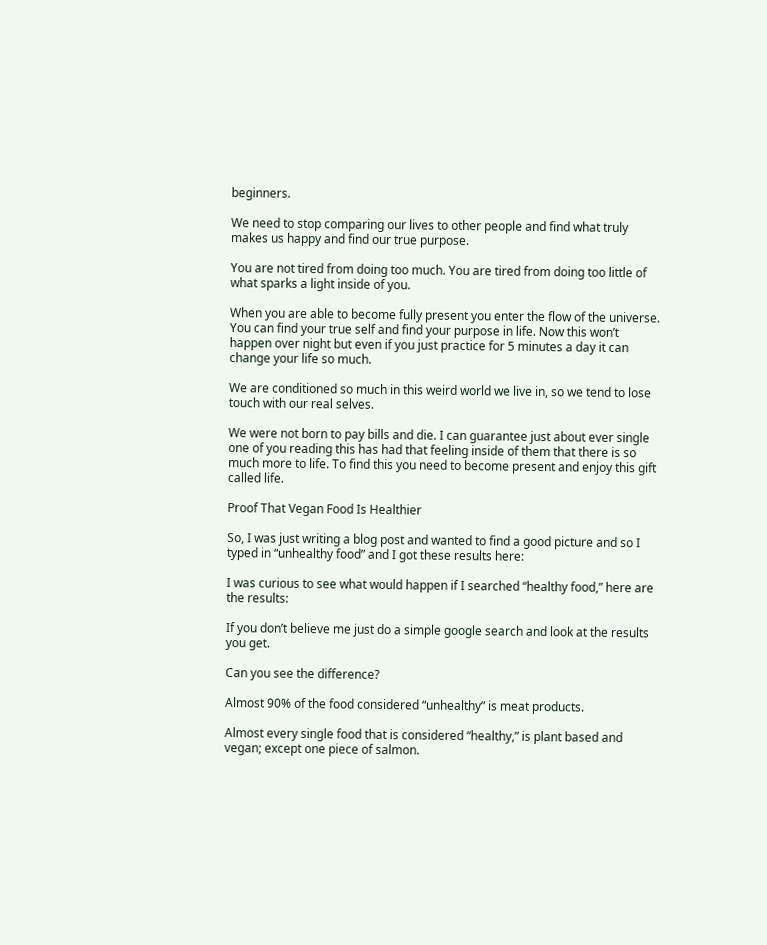beginners.

We need to stop comparing our lives to other people and find what truly makes us happy and find our true purpose.

You are not tired from doing too much. You are tired from doing too little of what sparks a light inside of you.

When you are able to become fully present you enter the flow of the universe. You can find your true self and find your purpose in life. Now this won’t happen over night but even if you just practice for 5 minutes a day it can change your life so much.

We are conditioned so much in this weird world we live in, so we tend to lose touch with our real selves.

We were not born to pay bills and die. I can guarantee just about ever single one of you reading this has had that feeling inside of them that there is so much more to life. To find this you need to become present and enjoy this gift called life.

Proof That Vegan Food Is Healthier

So, I was just writing a blog post and wanted to find a good picture and so I typed in “unhealthy food” and I got these results here:

I was curious to see what would happen if I searched “healthy food,” here are the results:

If you don’t believe me just do a simple google search and look at the results you get.

Can you see the difference?

Almost 90% of the food considered “unhealthy” is meat products.

Almost every single food that is considered “healthy,” is plant based and vegan; except one piece of salmon.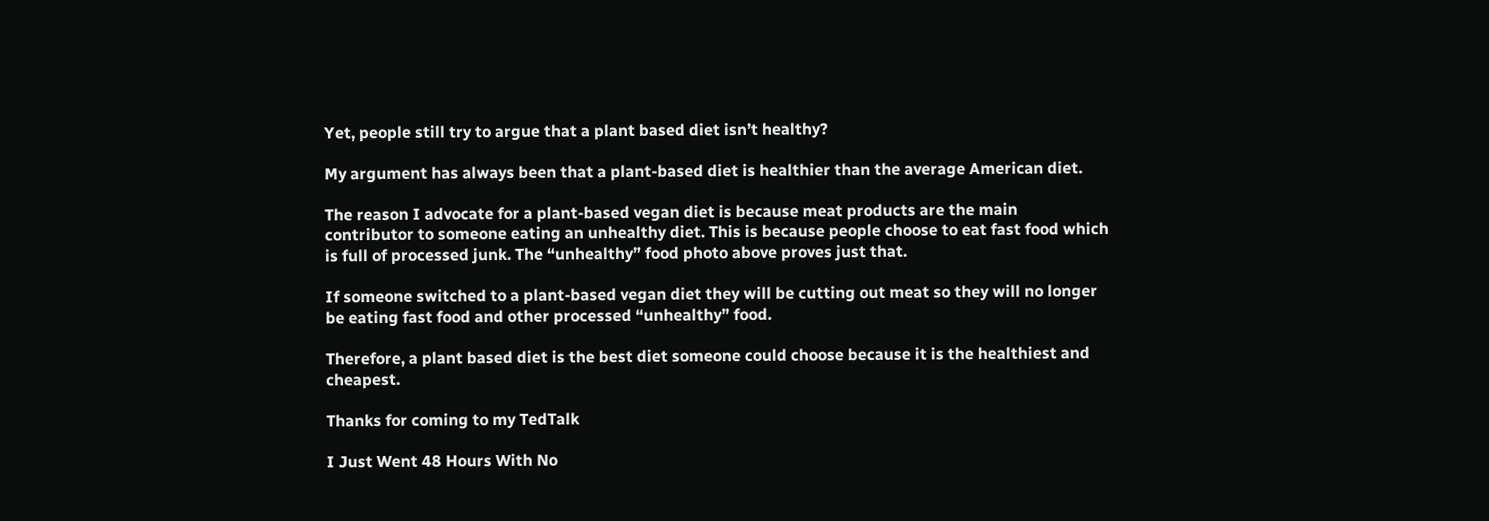Yet, people still try to argue that a plant based diet isn’t healthy?

My argument has always been that a plant-based diet is healthier than the average American diet.

The reason I advocate for a plant-based vegan diet is because meat products are the main contributor to someone eating an unhealthy diet. This is because people choose to eat fast food which is full of processed junk. The “unhealthy” food photo above proves just that.

If someone switched to a plant-based vegan diet they will be cutting out meat so they will no longer be eating fast food and other processed “unhealthy” food.

Therefore, a plant based diet is the best diet someone could choose because it is the healthiest and cheapest.

Thanks for coming to my TedTalk

I Just Went 48 Hours With No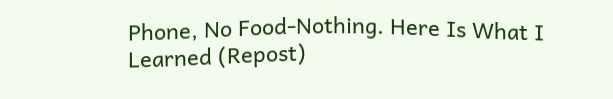Phone, No Food-Nothing. Here Is What I Learned (Repost)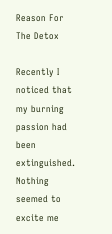Reason For The Detox

Recently I noticed that my burning passion had been extinguished. Nothing seemed to excite me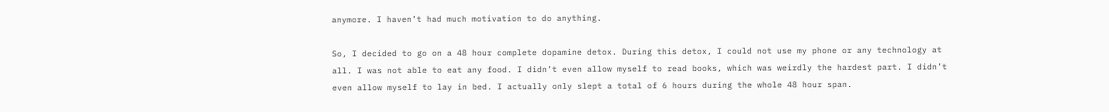anymore. I haven’t had much motivation to do anything.

So, I decided to go on a 48 hour complete dopamine detox. During this detox, I could not use my phone or any technology at all. I was not able to eat any food. I didn’t even allow myself to read books, which was weirdly the hardest part. I didn’t even allow myself to lay in bed. I actually only slept a total of 6 hours during the whole 48 hour span.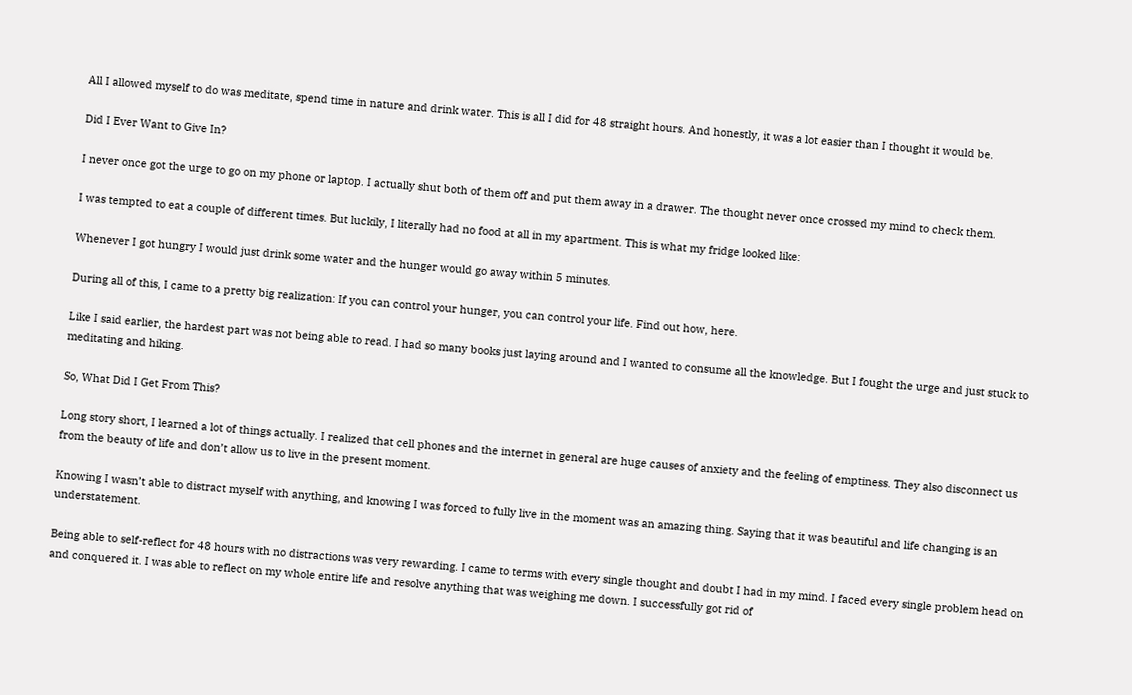All I allowed myself to do was meditate, spend time in nature and drink water. This is all I did for 48 straight hours. And honestly, it was a lot easier than I thought it would be.

Did I Ever Want to Give In?

I never once got the urge to go on my phone or laptop. I actually shut both of them off and put them away in a drawer. The thought never once crossed my mind to check them.

I was tempted to eat a couple of different times. But luckily, I literally had no food at all in my apartment. This is what my fridge looked like:

Whenever I got hungry I would just drink some water and the hunger would go away within 5 minutes.

During all of this, I came to a pretty big realization: If you can control your hunger, you can control your life. Find out how, here.

Like I said earlier, the hardest part was not being able to read. I had so many books just laying around and I wanted to consume all the knowledge. But I fought the urge and just stuck to meditating and hiking.

So, What Did I Get From This?

Long story short, I learned a lot of things actually. I realized that cell phones and the internet in general are huge causes of anxiety and the feeling of emptiness. They also disconnect us from the beauty of life and don’t allow us to live in the present moment.

Knowing I wasn’t able to distract myself with anything, and knowing I was forced to fully live in the moment was an amazing thing. Saying that it was beautiful and life changing is an understatement.

Being able to self-reflect for 48 hours with no distractions was very rewarding. I came to terms with every single thought and doubt I had in my mind. I faced every single problem head on and conquered it. I was able to reflect on my whole entire life and resolve anything that was weighing me down. I successfully got rid of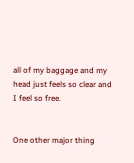all of my baggage and my head just feels so clear and I feel so free.


One other major thing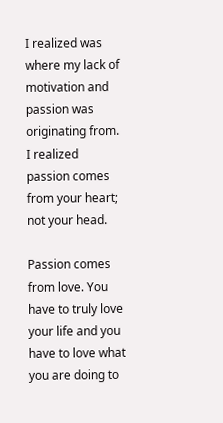I realized was where my lack of motivation and passion was originating from. I realized passion comes from your heart; not your head.

Passion comes from love. You have to truly love your life and you have to love what you are doing to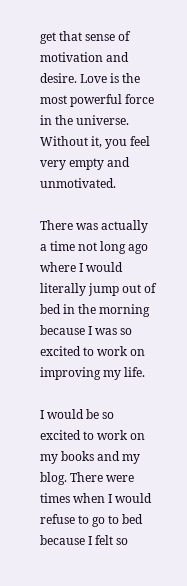get that sense of motivation and desire. Love is the most powerful force in the universe. Without it, you feel very empty and unmotivated.

There was actually a time not long ago where I would literally jump out of bed in the morning because I was so excited to work on improving my life.

I would be so excited to work on my books and my blog. There were times when I would refuse to go to bed because I felt so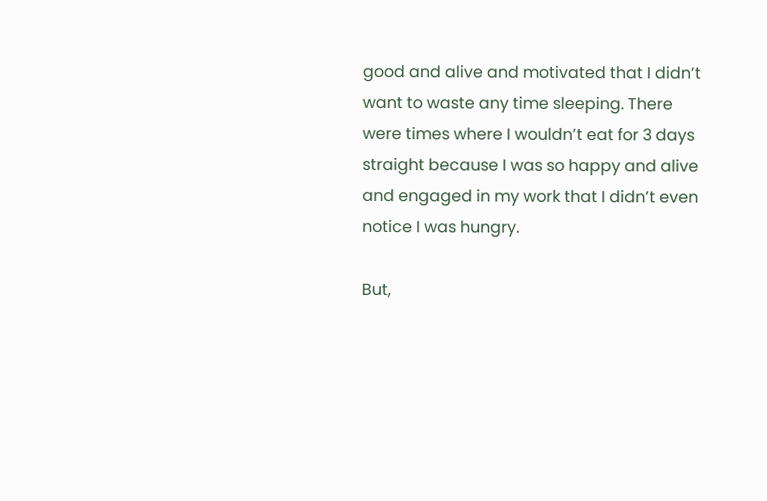good and alive and motivated that I didn’t want to waste any time sleeping. There were times where I wouldn’t eat for 3 days straight because I was so happy and alive and engaged in my work that I didn’t even notice I was hungry.

But,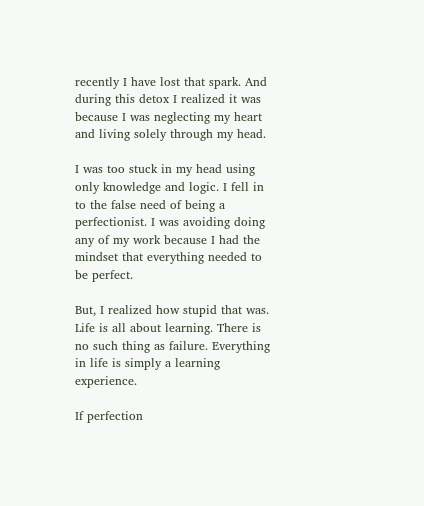recently I have lost that spark. And during this detox I realized it was because I was neglecting my heart and living solely through my head.

I was too stuck in my head using only knowledge and logic. I fell in to the false need of being a perfectionist. I was avoiding doing any of my work because I had the mindset that everything needed to be perfect.

But, I realized how stupid that was. Life is all about learning. There is no such thing as failure. Everything in life is simply a learning experience.

If perfection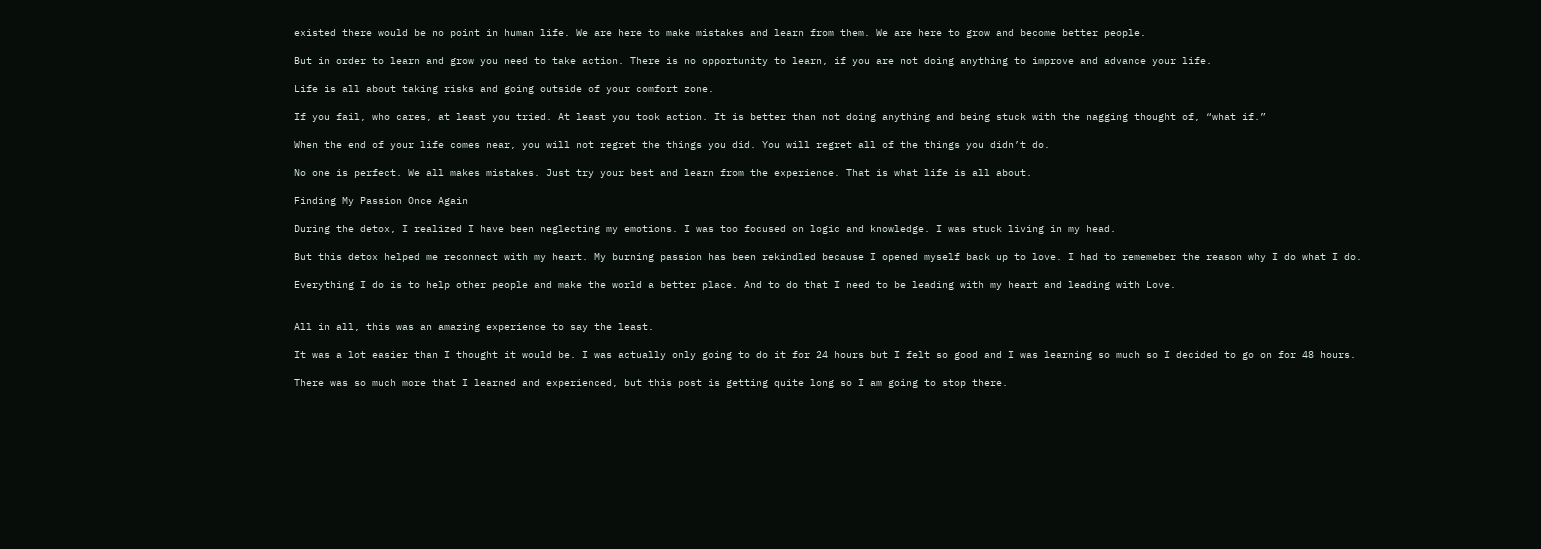existed there would be no point in human life. We are here to make mistakes and learn from them. We are here to grow and become better people.

But in order to learn and grow you need to take action. There is no opportunity to learn, if you are not doing anything to improve and advance your life.

Life is all about taking risks and going outside of your comfort zone.

If you fail, who cares, at least you tried. At least you took action. It is better than not doing anything and being stuck with the nagging thought of, “what if.”

When the end of your life comes near, you will not regret the things you did. You will regret all of the things you didn’t do.

No one is perfect. We all makes mistakes. Just try your best and learn from the experience. That is what life is all about.

Finding My Passion Once Again

During the detox, I realized I have been neglecting my emotions. I was too focused on logic and knowledge. I was stuck living in my head.

But this detox helped me reconnect with my heart. My burning passion has been rekindled because I opened myself back up to love. I had to rememeber the reason why I do what I do.

Everything I do is to help other people and make the world a better place. And to do that I need to be leading with my heart and leading with Love.


All in all, this was an amazing experience to say the least.

It was a lot easier than I thought it would be. I was actually only going to do it for 24 hours but I felt so good and I was learning so much so I decided to go on for 48 hours.

There was so much more that I learned and experienced, but this post is getting quite long so I am going to stop there.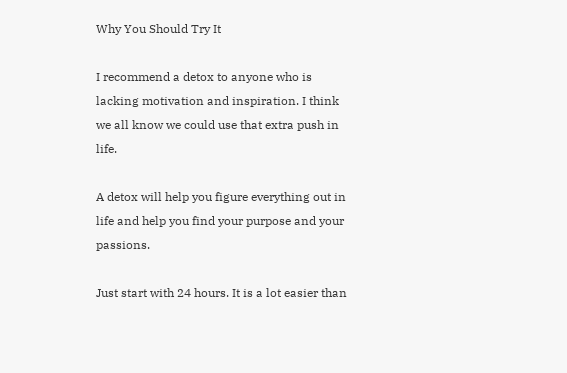Why You Should Try It

I recommend a detox to anyone who is lacking motivation and inspiration. I think we all know we could use that extra push in life.

A detox will help you figure everything out in life and help you find your purpose and your passions.

Just start with 24 hours. It is a lot easier than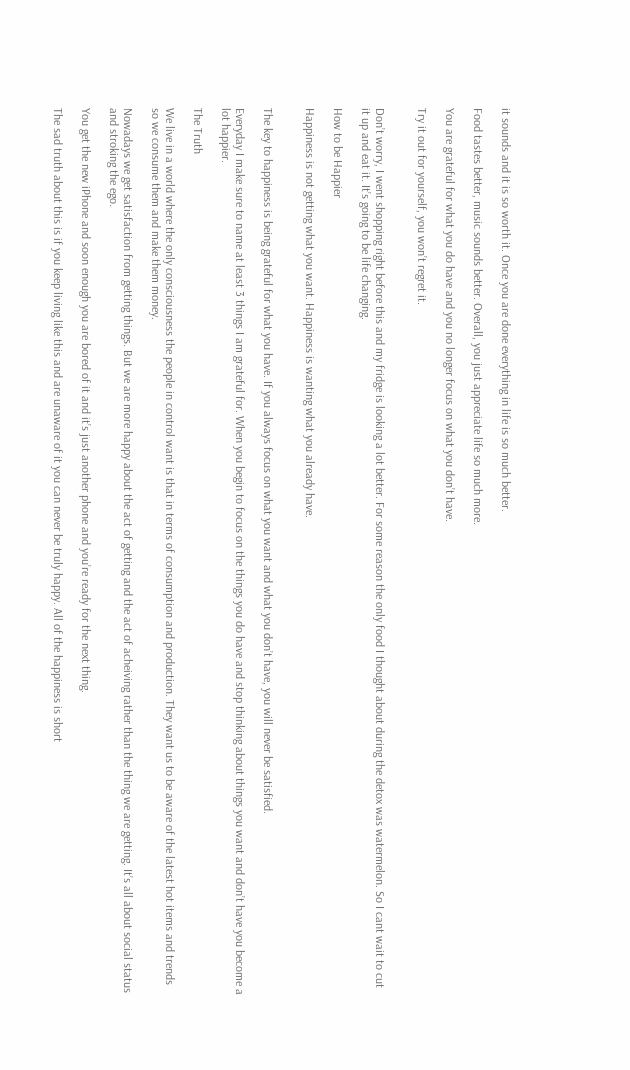it sounds and it is so worth it. Once you are done everything in life is so much better.

Food tastes better, music sounds better. Overall, you just appreciate life so much more.

You are grateful for what you do have and you no longer focus on what you don’t have.

Try it out for yourself, you won’t regret it.


Don’t worry, I went shopping right before this and my fridge is looking a lot better. For some reason the only food I thought about during the detox was watermelon. So I cant wait to cut it up and eat it. It’s going to be life changing.

How to be Happier

Happiness is not getting what you want. Happiness is wanting what you already have.


The key to happiness is being grateful for what you have. If you always focus on what you want and what you don’t have, you will never be satisfied.

Everyday I make sure to name at least 3 things I am grateful for. When you begin to focus on the things you do have and stop thinking about things you want and don’t have you become a lot happier.

The Truth

We live in a world where the only consciousness the people in control want is that in terms of consumption and production. They want us to be aware of the latest hot items and trends so we consume them and make them money.

Nowadays we get satisfaction from getting things. But we are more happy about the act of getting and the act of acheiving rather than the thing we are getting. It’s all about social status and stroking the ego.

You get the new iPhone and soon enough you are bored of it and it’s just another phone and you’re ready for the next thing.

The sad truth about this is if you keep living like this and are unaware of it you can never be truly happy. All of the happiness is short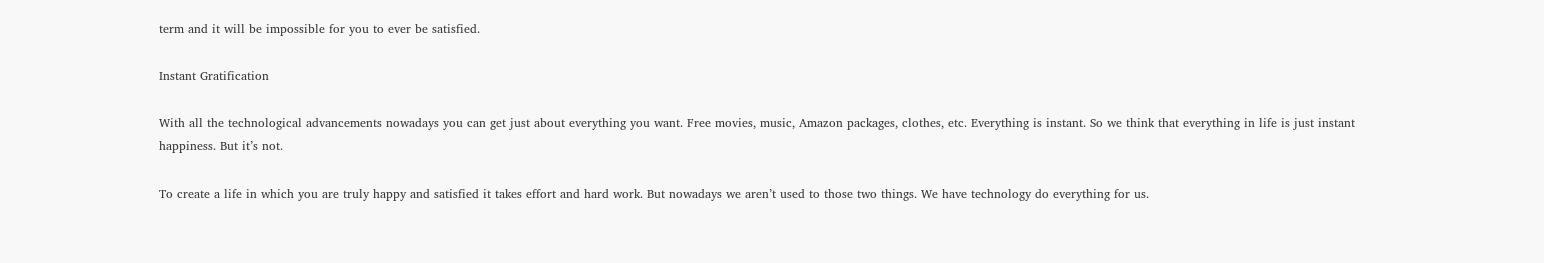term and it will be impossible for you to ever be satisfied.

Instant Gratification

With all the technological advancements nowadays you can get just about everything you want. Free movies, music, Amazon packages, clothes, etc. Everything is instant. So we think that everything in life is just instant happiness. But it’s not.

To create a life in which you are truly happy and satisfied it takes effort and hard work. But nowadays we aren’t used to those two things. We have technology do everything for us.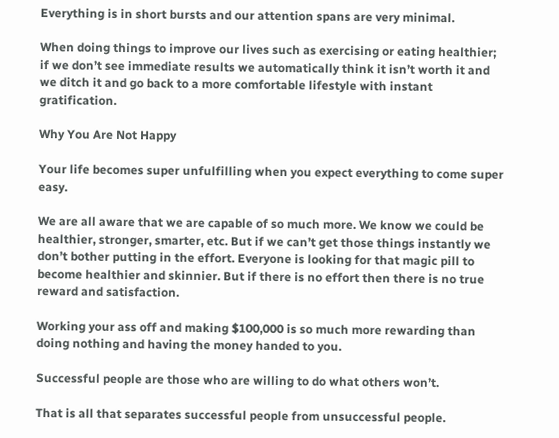Everything is in short bursts and our attention spans are very minimal.

When doing things to improve our lives such as exercising or eating healthier; if we don’t see immediate results we automatically think it isn’t worth it and we ditch it and go back to a more comfortable lifestyle with instant gratification.

Why You Are Not Happy

Your life becomes super unfulfilling when you expect everything to come super easy.

We are all aware that we are capable of so much more. We know we could be healthier, stronger, smarter, etc. But if we can’t get those things instantly we don’t bother putting in the effort. Everyone is looking for that magic pill to become healthier and skinnier. But if there is no effort then there is no true reward and satisfaction.

Working your ass off and making $100,000 is so much more rewarding than doing nothing and having the money handed to you.

Successful people are those who are willing to do what others won’t.

That is all that separates successful people from unsuccessful people.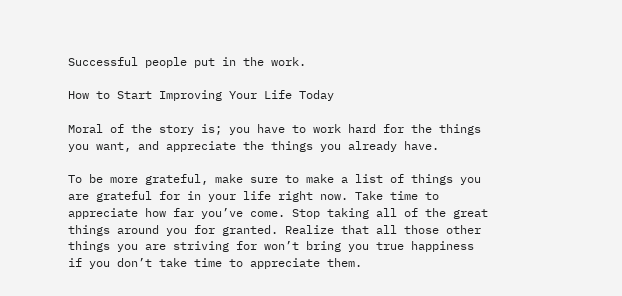Successful people put in the work.

How to Start Improving Your Life Today

Moral of the story is; you have to work hard for the things you want, and appreciate the things you already have.

To be more grateful, make sure to make a list of things you are grateful for in your life right now. Take time to appreciate how far you’ve come. Stop taking all of the great things around you for granted. Realize that all those other things you are striving for won’t bring you true happiness if you don’t take time to appreciate them.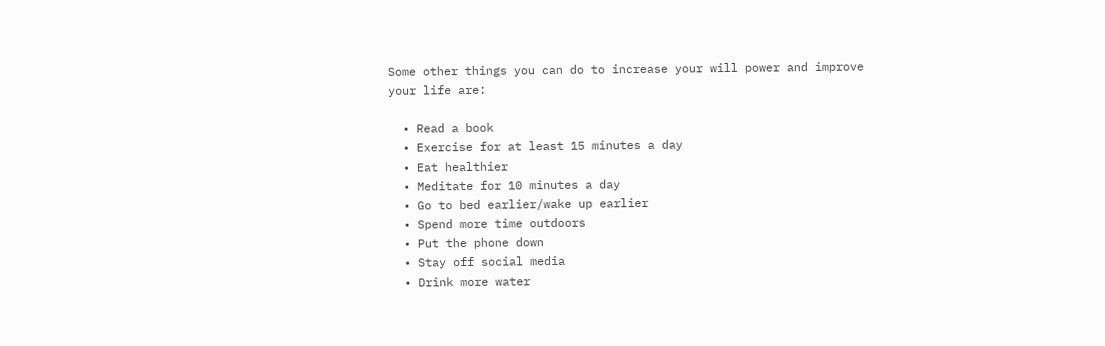Some other things you can do to increase your will power and improve your life are:

  • Read a book
  • Exercise for at least 15 minutes a day
  • Eat healthier
  • Meditate for 10 minutes a day
  • Go to bed earlier/wake up earlier
  • Spend more time outdoors
  • Put the phone down
  • Stay off social media
  • Drink more water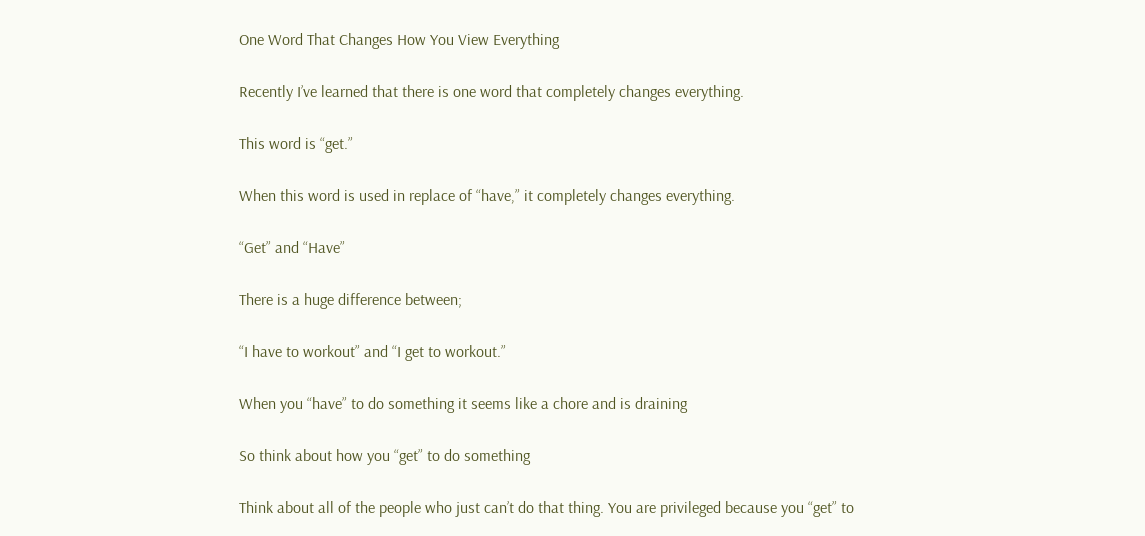One Word That Changes How You View Everything

Recently I’ve learned that there is one word that completely changes everything.

This word is “get.”

When this word is used in replace of “have,” it completely changes everything.

“Get” and “Have”

There is a huge difference between;

“I have to workout” and “I get to workout.”

When you “have” to do something it seems like a chore and is draining

So think about how you “get” to do something

Think about all of the people who just can’t do that thing. You are privileged because you “get” to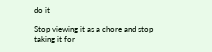do it

Stop viewing it as a chore and stop taking it for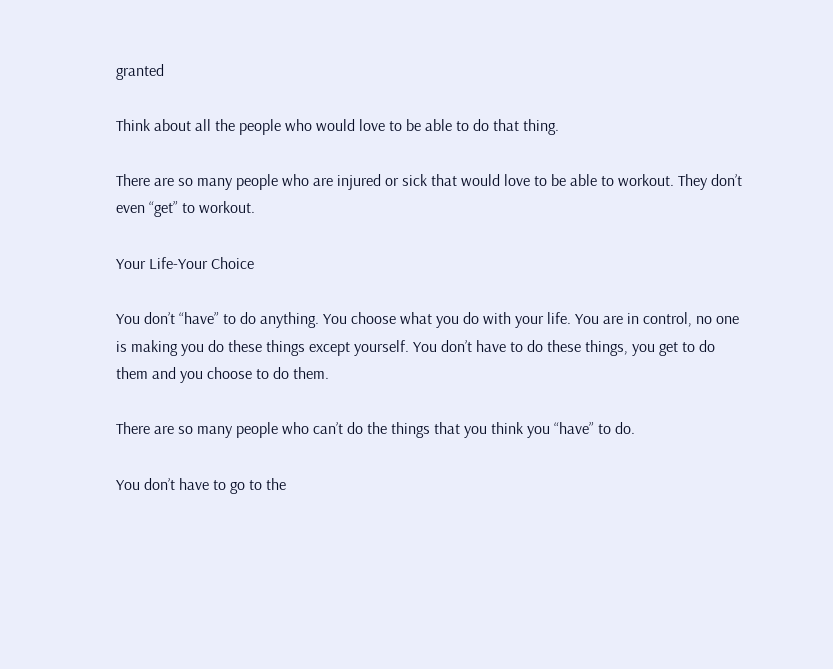granted

Think about all the people who would love to be able to do that thing.

There are so many people who are injured or sick that would love to be able to workout. They don’t even “get” to workout.

Your Life-Your Choice

You don’t “have” to do anything. You choose what you do with your life. You are in control, no one is making you do these things except yourself. You don’t have to do these things, you get to do them and you choose to do them.

There are so many people who can’t do the things that you think you “have” to do.

You don’t have to go to the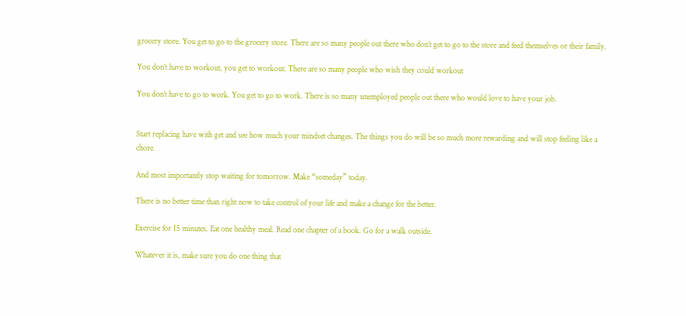grocery store. You get to go to the grocery store. There are so many people out there who don’t get to go to the store and feed themselves or their family.

You don’t have to workout, you get to workout. There are so many people who wish they could workout

You don’t have to go to work. You get to go to work. There is so many unemployed people out there who would love to have your job.


Start replacing have with get and see how much your mindset changes. The things you do will be so much more rewarding and will stop feeling like a chore.

And most importantly stop waiting for tomorrow. Make “someday” today.

There is no better time than right now to take control of your life and make a change for the better.

Exercise for 15 minutes. Eat one healthy meal. Read one chapter of a book. Go for a walk outside.

Whatever it is, make sure you do one thing that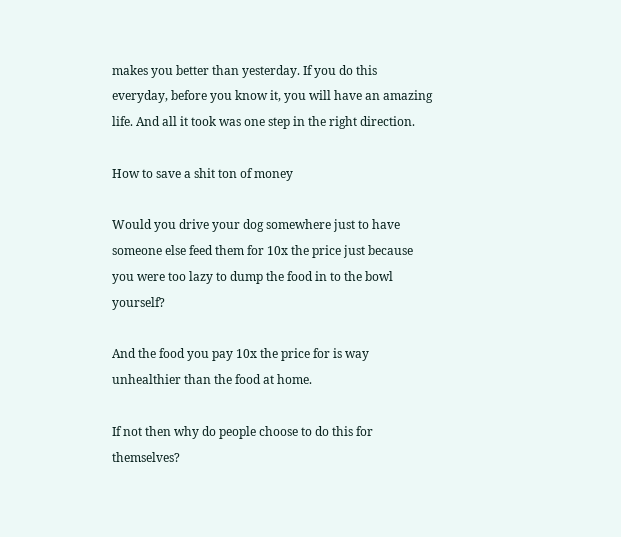makes you better than yesterday. If you do this everyday, before you know it, you will have an amazing life. And all it took was one step in the right direction.

How to save a shit ton of money

Would you drive your dog somewhere just to have someone else feed them for 10x the price just because you were too lazy to dump the food in to the bowl yourself?

And the food you pay 10x the price for is way unhealthier than the food at home.

If not then why do people choose to do this for themselves?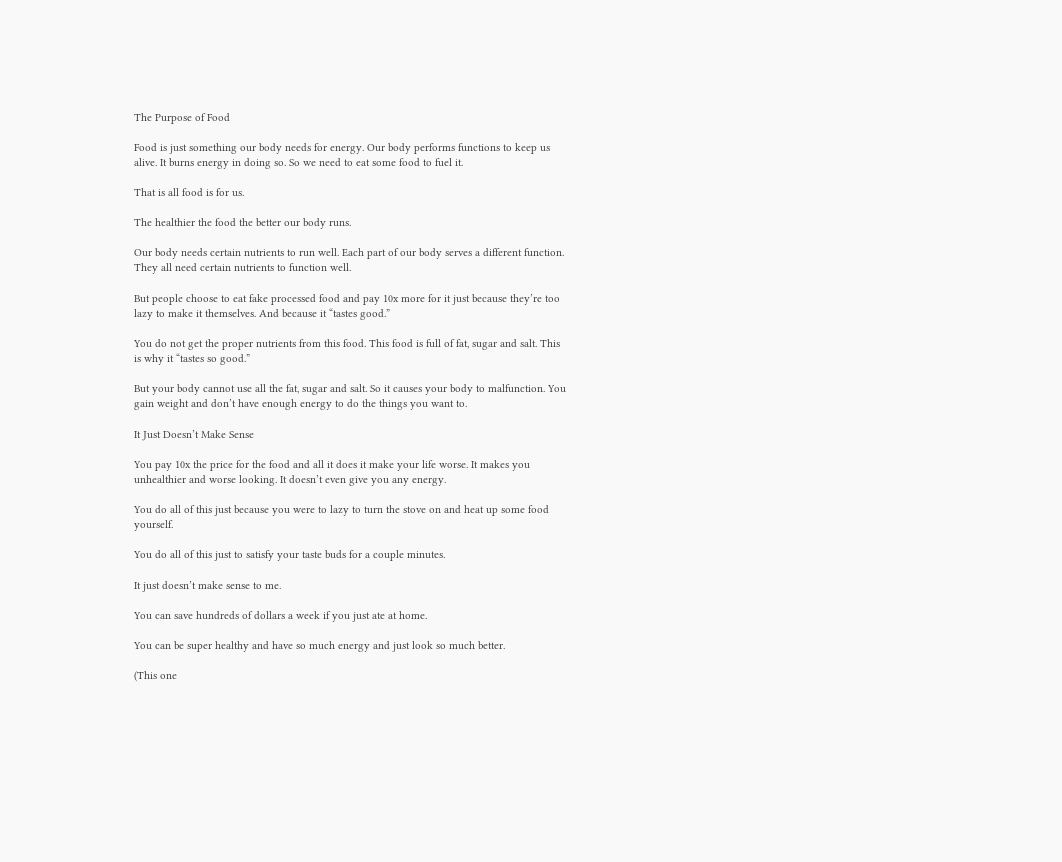The Purpose of Food

Food is just something our body needs for energy. Our body performs functions to keep us alive. It burns energy in doing so. So we need to eat some food to fuel it.

That is all food is for us.

The healthier the food the better our body runs.

Our body needs certain nutrients to run well. Each part of our body serves a different function. They all need certain nutrients to function well.

But people choose to eat fake processed food and pay 10x more for it just because they’re too lazy to make it themselves. And because it “tastes good.”

You do not get the proper nutrients from this food. This food is full of fat, sugar and salt. This is why it “tastes so good.”

But your body cannot use all the fat, sugar and salt. So it causes your body to malfunction. You gain weight and don’t have enough energy to do the things you want to.

It Just Doesn’t Make Sense

You pay 10x the price for the food and all it does it make your life worse. It makes you unhealthier and worse looking. It doesn’t even give you any energy.

You do all of this just because you were to lazy to turn the stove on and heat up some food yourself.

You do all of this just to satisfy your taste buds for a couple minutes.

It just doesn’t make sense to me.

You can save hundreds of dollars a week if you just ate at home.

You can be super healthy and have so much energy and just look so much better.

(This one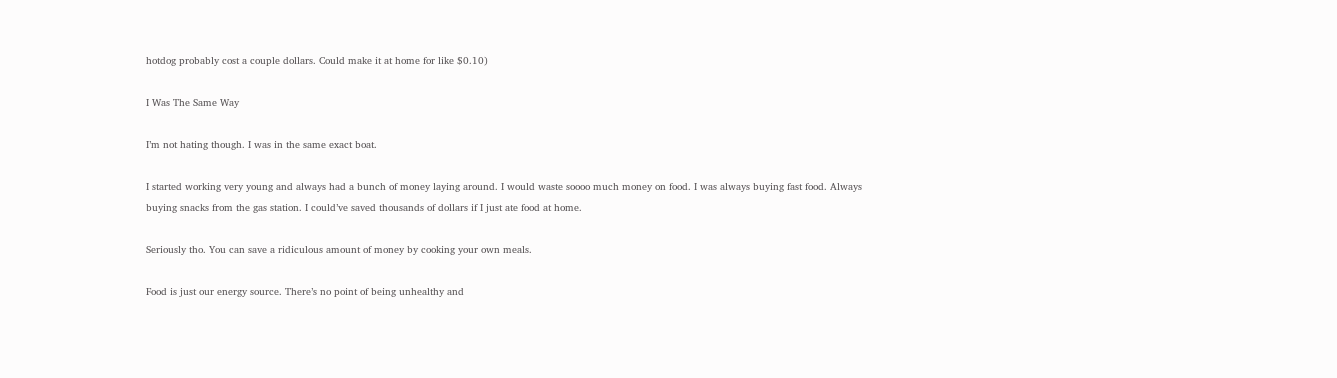hotdog probably cost a couple dollars. Could make it at home for like $0.10)

I Was The Same Way

I’m not hating though. I was in the same exact boat.

I started working very young and always had a bunch of money laying around. I would waste soooo much money on food. I was always buying fast food. Always buying snacks from the gas station. I could’ve saved thousands of dollars if I just ate food at home.

Seriously tho. You can save a ridiculous amount of money by cooking your own meals.

Food is just our energy source. There’s no point of being unhealthy and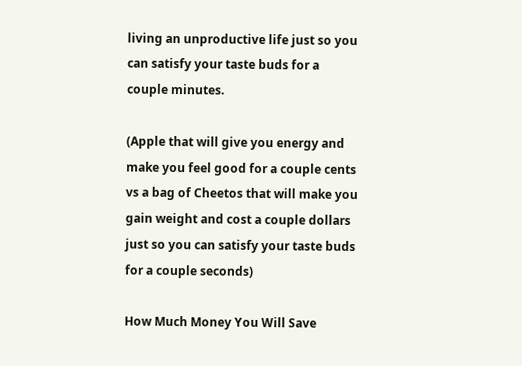living an unproductive life just so you can satisfy your taste buds for a couple minutes.

(Apple that will give you energy and make you feel good for a couple cents vs a bag of Cheetos that will make you gain weight and cost a couple dollars just so you can satisfy your taste buds for a couple seconds)

How Much Money You Will Save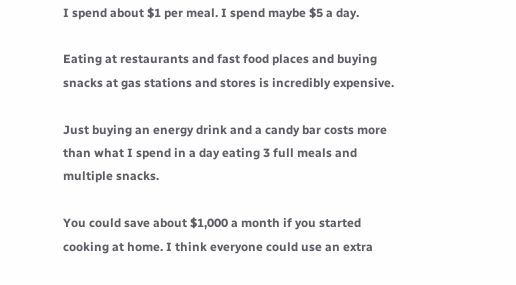I spend about $1 per meal. I spend maybe $5 a day.

Eating at restaurants and fast food places and buying snacks at gas stations and stores is incredibly expensive.

Just buying an energy drink and a candy bar costs more than what I spend in a day eating 3 full meals and multiple snacks.

You could save about $1,000 a month if you started cooking at home. I think everyone could use an extra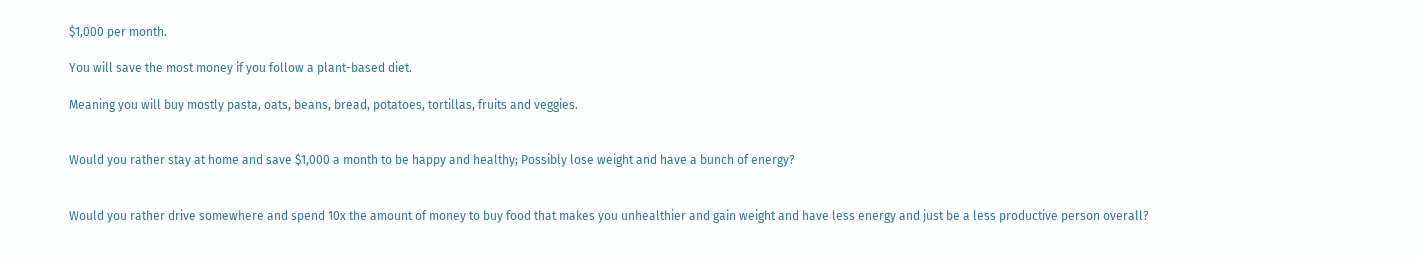$1,000 per month.

You will save the most money if you follow a plant-based diet.

Meaning you will buy mostly pasta, oats, beans, bread, potatoes, tortillas, fruits and veggies.


Would you rather stay at home and save $1,000 a month to be happy and healthy; Possibly lose weight and have a bunch of energy?


Would you rather drive somewhere and spend 10x the amount of money to buy food that makes you unhealthier and gain weight and have less energy and just be a less productive person overall?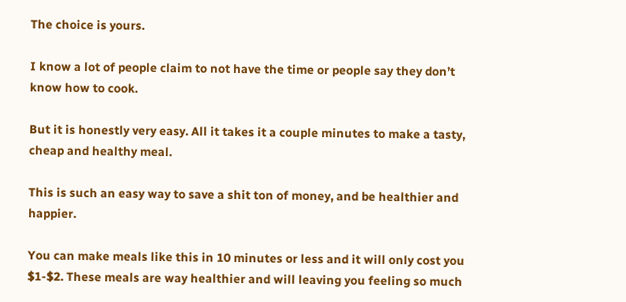The choice is yours.

I know a lot of people claim to not have the time or people say they don’t know how to cook.

But it is honestly very easy. All it takes it a couple minutes to make a tasty, cheap and healthy meal.

This is such an easy way to save a shit ton of money, and be healthier and happier.

You can make meals like this in 10 minutes or less and it will only cost you $1-$2. These meals are way healthier and will leaving you feeling so much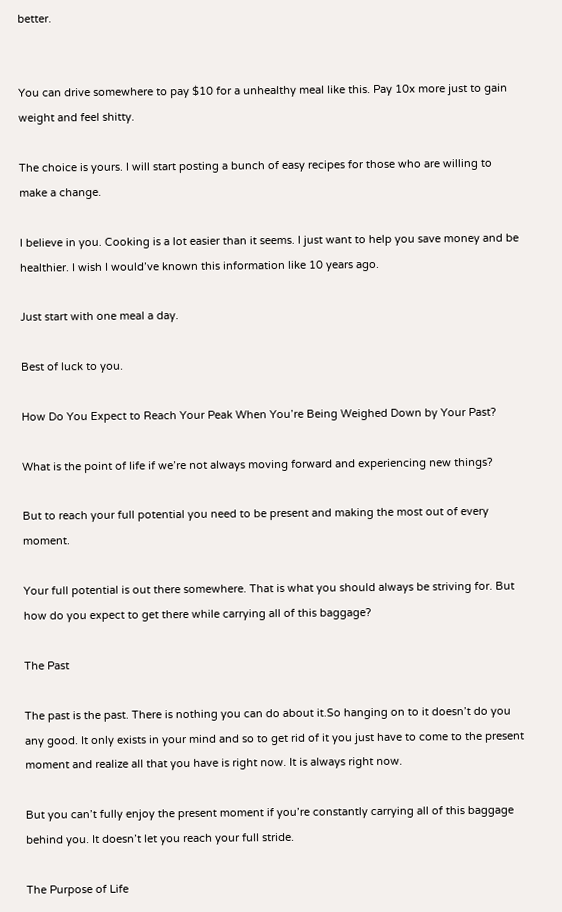better.


You can drive somewhere to pay $10 for a unhealthy meal like this. Pay 10x more just to gain weight and feel shitty.

The choice is yours. I will start posting a bunch of easy recipes for those who are willing to make a change.

I believe in you. Cooking is a lot easier than it seems. I just want to help you save money and be healthier. I wish I would’ve known this information like 10 years ago.

Just start with one meal a day.

Best of luck to you.

How Do You Expect to Reach Your Peak When You’re Being Weighed Down by Your Past?

What is the point of life if we’re not always moving forward and experiencing new things?

But to reach your full potential you need to be present and making the most out of every moment.

Your full potential is out there somewhere. That is what you should always be striving for. But how do you expect to get there while carrying all of this baggage?

The Past

The past is the past. There is nothing you can do about it.So hanging on to it doesn’t do you any good. It only exists in your mind and so to get rid of it you just have to come to the present moment and realize all that you have is right now. It is always right now.

But you can’t fully enjoy the present moment if you’re constantly carrying all of this baggage behind you. It doesn’t let you reach your full stride.

The Purpose of Life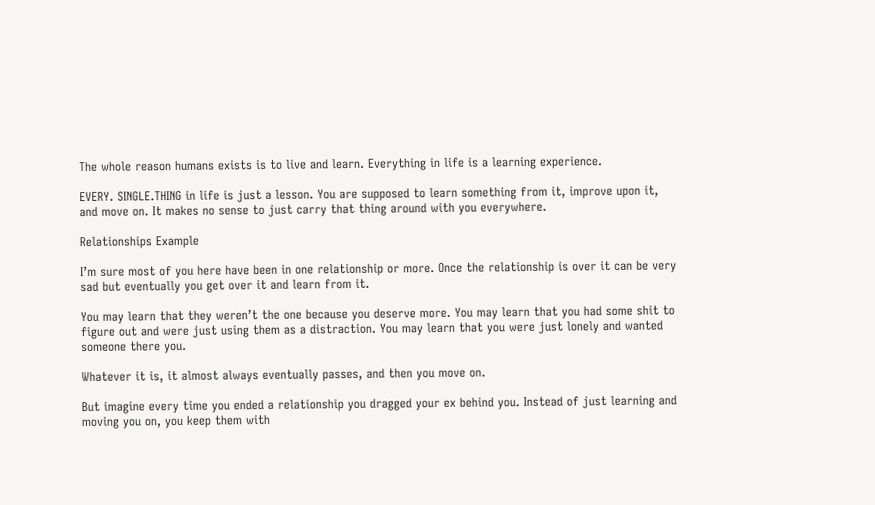The whole reason humans exists is to live and learn. Everything in life is a learning experience.

EVERY. SINGLE.THING in life is just a lesson. You are supposed to learn something from it, improve upon it, and move on. It makes no sense to just carry that thing around with you everywhere.

Relationships Example

I’m sure most of you here have been in one relationship or more. Once the relationship is over it can be very sad but eventually you get over it and learn from it.

You may learn that they weren’t the one because you deserve more. You may learn that you had some shit to figure out and were just using them as a distraction. You may learn that you were just lonely and wanted someone there you.

Whatever it is, it almost always eventually passes, and then you move on.

But imagine every time you ended a relationship you dragged your ex behind you. Instead of just learning and moving you on, you keep them with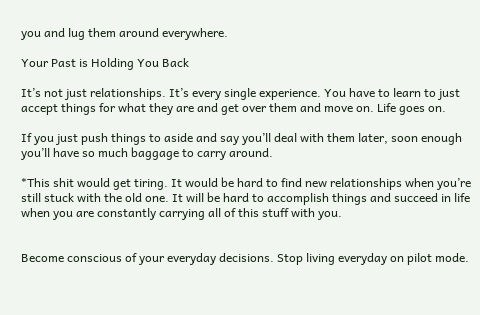you and lug them around everywhere.

Your Past is Holding You Back

It’s not just relationships. It’s every single experience. You have to learn to just accept things for what they are and get over them and move on. Life goes on.

If you just push things to aside and say you’ll deal with them later, soon enough you’ll have so much baggage to carry around.

*This shit would get tiring. It would be hard to find new relationships when you’re still stuck with the old one. It will be hard to accomplish things and succeed in life when you are constantly carrying all of this stuff with you.


Become conscious of your everyday decisions. Stop living everyday on pilot mode.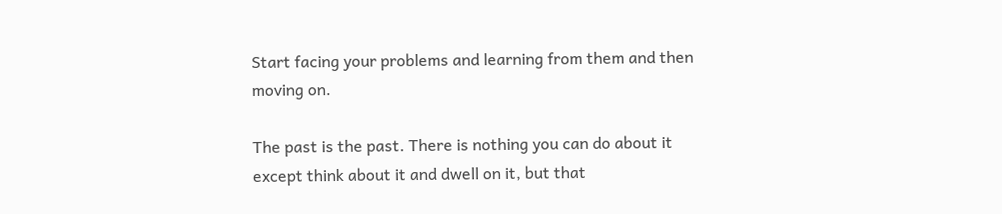Start facing your problems and learning from them and then moving on.

The past is the past. There is nothing you can do about it except think about it and dwell on it, but that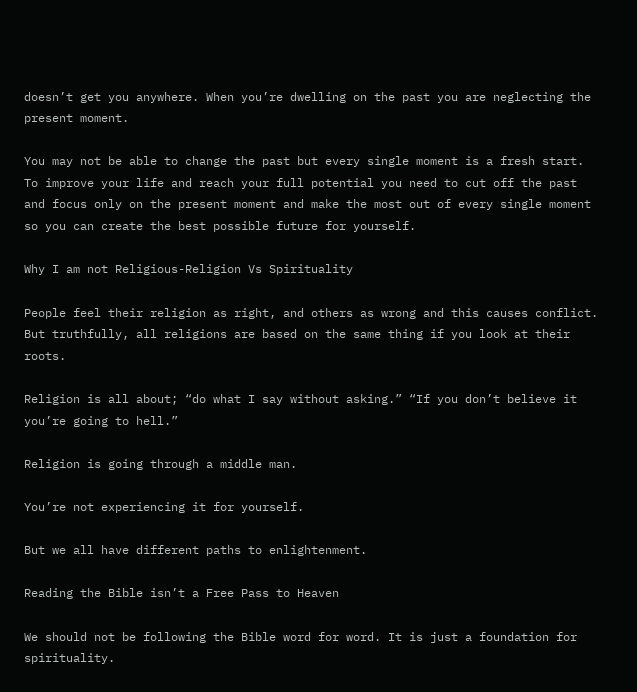doesn’t get you anywhere. When you’re dwelling on the past you are neglecting the present moment.

You may not be able to change the past but every single moment is a fresh start. To improve your life and reach your full potential you need to cut off the past and focus only on the present moment and make the most out of every single moment so you can create the best possible future for yourself.

Why I am not Religious-Religion Vs Spirituality

People feel their religion as right, and others as wrong and this causes conflict. But truthfully, all religions are based on the same thing if you look at their roots.

Religion is all about; “do what I say without asking.” “If you don’t believe it you’re going to hell.”

Religion is going through a middle man.

You’re not experiencing it for yourself.

But we all have different paths to enlightenment.

Reading the Bible isn’t a Free Pass to Heaven

We should not be following the Bible word for word. It is just a foundation for spirituality.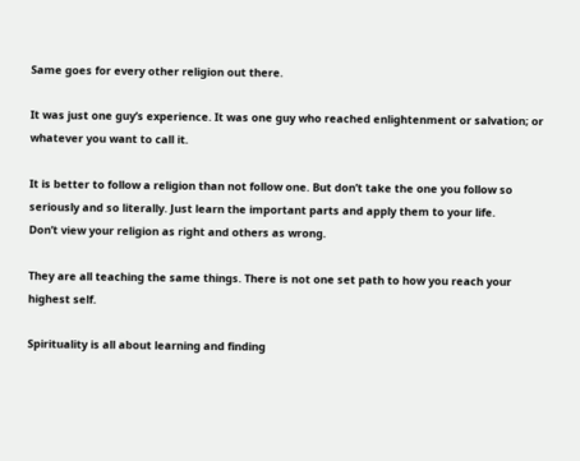Same goes for every other religion out there.

It was just one guy’s experience. It was one guy who reached enlightenment or salvation; or whatever you want to call it.

It is better to follow a religion than not follow one. But don’t take the one you follow so seriously and so literally. Just learn the important parts and apply them to your life.
Don’t view your religion as right and others as wrong.

They are all teaching the same things. There is not one set path to how you reach your highest self.

Spirituality is all about learning and finding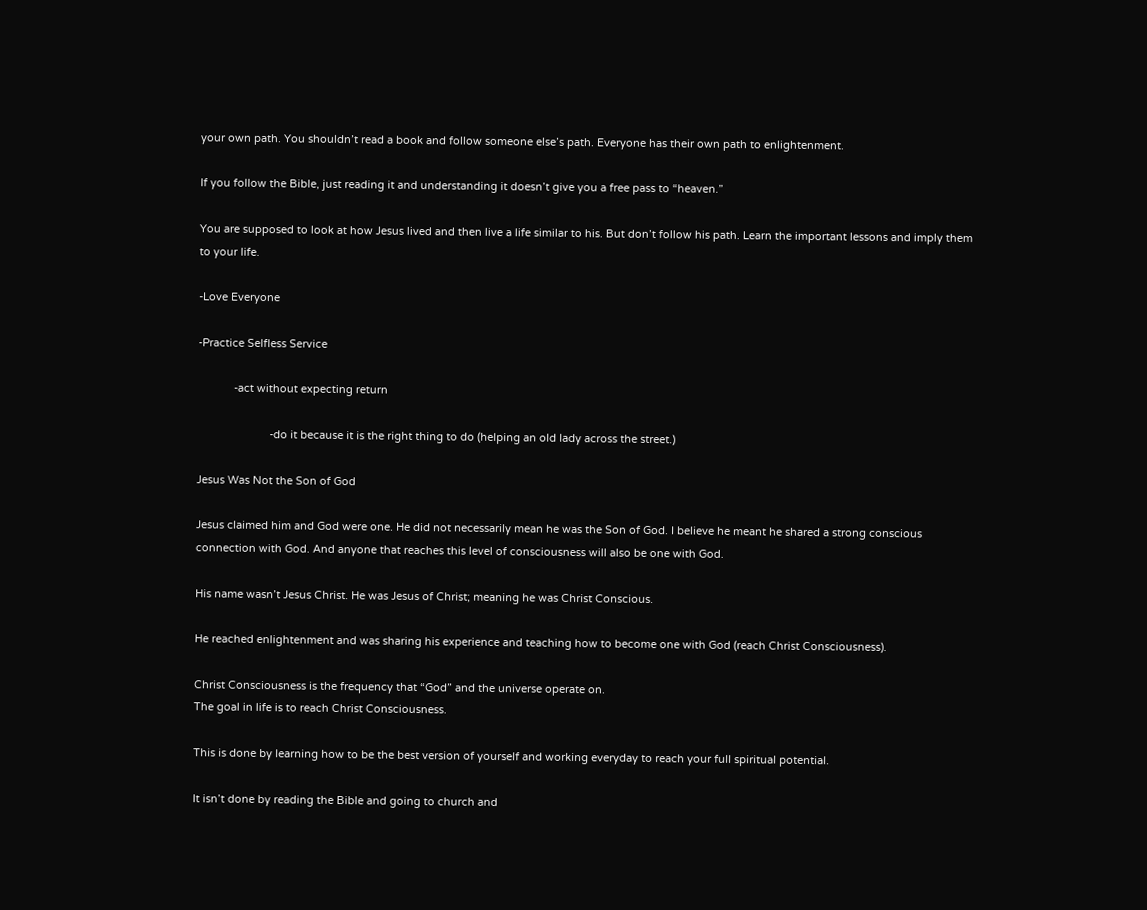your own path. You shouldn’t read a book and follow someone else’s path. Everyone has their own path to enlightenment.

If you follow the Bible, just reading it and understanding it doesn’t give you a free pass to “heaven.”

You are supposed to look at how Jesus lived and then live a life similar to his. But don’t follow his path. Learn the important lessons and imply them to your life.

-Love Everyone

-Practice Selfless Service

            -act without expecting return

                        -do it because it is the right thing to do (helping an old lady across the street.)

Jesus Was Not the Son of God

Jesus claimed him and God were one. He did not necessarily mean he was the Son of God. I believe he meant he shared a strong conscious connection with God. And anyone that reaches this level of consciousness will also be one with God.

His name wasn’t Jesus Christ. He was Jesus of Christ; meaning he was Christ Conscious.

He reached enlightenment and was sharing his experience and teaching how to become one with God (reach Christ Consciousness).

Christ Consciousness is the frequency that “God” and the universe operate on.
The goal in life is to reach Christ Consciousness.

This is done by learning how to be the best version of yourself and working everyday to reach your full spiritual potential.

It isn’t done by reading the Bible and going to church and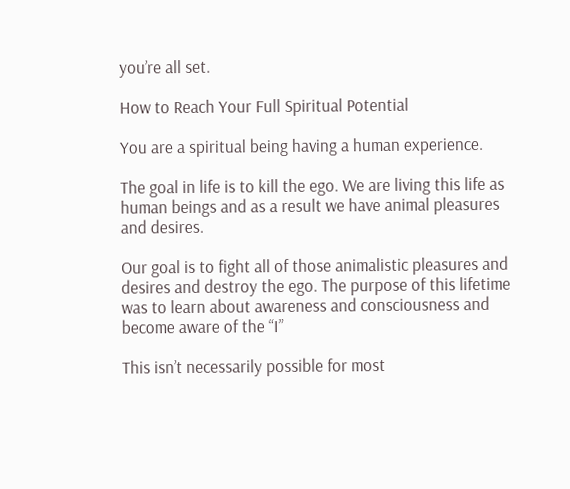you’re all set.

How to Reach Your Full Spiritual Potential

You are a spiritual being having a human experience.

The goal in life is to kill the ego. We are living this life as human beings and as a result we have animal pleasures and desires.

Our goal is to fight all of those animalistic pleasures and desires and destroy the ego. The purpose of this lifetime was to learn about awareness and consciousness and become aware of the “I”

This isn’t necessarily possible for most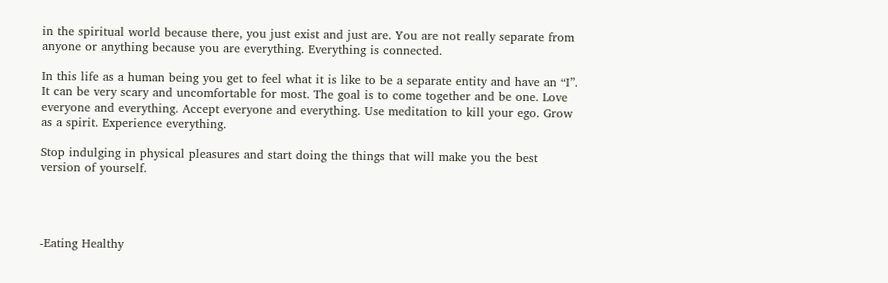in the spiritual world because there, you just exist and just are. You are not really separate from anyone or anything because you are everything. Everything is connected.

In this life as a human being you get to feel what it is like to be a separate entity and have an “I”. It can be very scary and uncomfortable for most. The goal is to come together and be one. Love everyone and everything. Accept everyone and everything. Use meditation to kill your ego. Grow as a spirit. Experience everything.

Stop indulging in physical pleasures and start doing the things that will make you the best version of yourself.




-Eating Healthy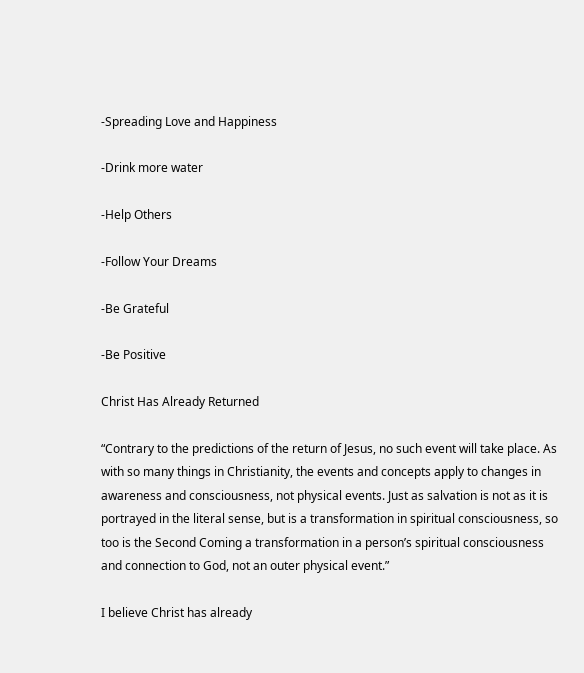-Spreading Love and Happiness

-Drink more water

-Help Others

-Follow Your Dreams

-Be Grateful

-Be Positive

Christ Has Already Returned

“Contrary to the predictions of the return of Jesus, no such event will take place. As with so many things in Christianity, the events and concepts apply to changes in awareness and consciousness, not physical events. Just as salvation is not as it is portrayed in the literal sense, but is a transformation in spiritual consciousness, so too is the Second Coming a transformation in a person’s spiritual consciousness and connection to God, not an outer physical event.”

I believe Christ has already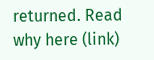returned. Read why here (link)